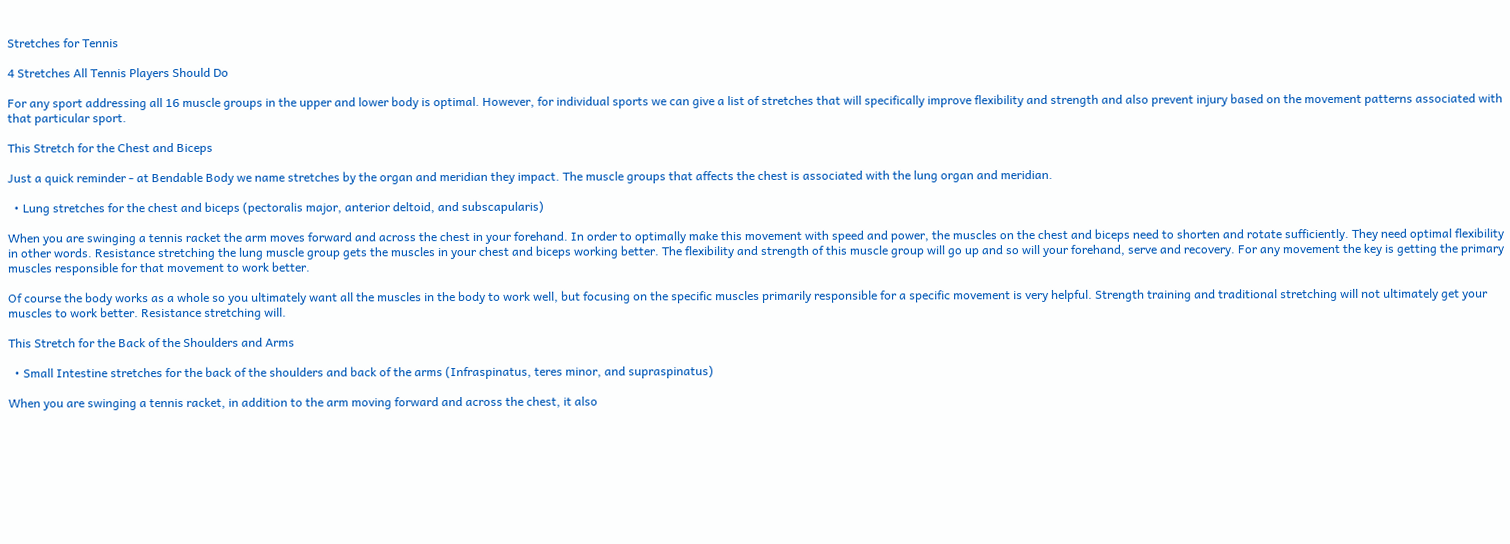Stretches for Tennis

4 Stretches All Tennis Players Should Do

For any sport addressing all 16 muscle groups in the upper and lower body is optimal. However, for individual sports we can give a list of stretches that will specifically improve flexibility and strength and also prevent injury based on the movement patterns associated with that particular sport.

This Stretch for the Chest and Biceps

Just a quick reminder - at Bendable Body we name stretches by the organ and meridian they impact. The muscle groups that affects the chest is associated with the lung organ and meridian.

  • Lung stretches for the chest and biceps (pectoralis major, anterior deltoid, and subscapularis)

When you are swinging a tennis racket the arm moves forward and across the chest in your forehand. In order to optimally make this movement with speed and power, the muscles on the chest and biceps need to shorten and rotate sufficiently. They need optimal flexibility in other words. Resistance stretching the lung muscle group gets the muscles in your chest and biceps working better. The flexibility and strength of this muscle group will go up and so will your forehand, serve and recovery. For any movement the key is getting the primary muscles responsible for that movement to work better.

Of course the body works as a whole so you ultimately want all the muscles in the body to work well, but focusing on the specific muscles primarily responsible for a specific movement is very helpful. Strength training and traditional stretching will not ultimately get your muscles to work better. Resistance stretching will.

This Stretch for the Back of the Shoulders and Arms

  • Small Intestine stretches for the back of the shoulders and back of the arms (Infraspinatus, teres minor, and supraspinatus)

When you are swinging a tennis racket, in addition to the arm moving forward and across the chest, it also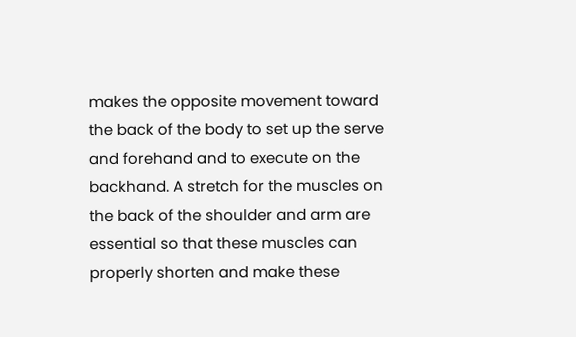makes the opposite movement toward the back of the body to set up the serve and forehand and to execute on the backhand. A stretch for the muscles on the back of the shoulder and arm are essential so that these muscles can properly shorten and make these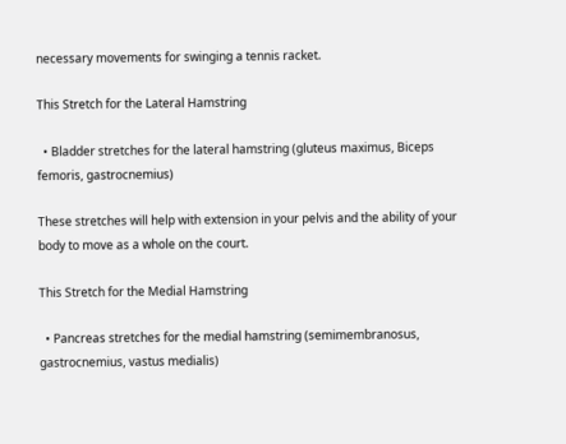necessary movements for swinging a tennis racket.

This Stretch for the Lateral Hamstring

  • Bladder stretches for the lateral hamstring (gluteus maximus, Biceps femoris, gastrocnemius)

These stretches will help with extension in your pelvis and the ability of your body to move as a whole on the court.

This Stretch for the Medial Hamstring

  • Pancreas stretches for the medial hamstring (semimembranosus, gastrocnemius, vastus medialis)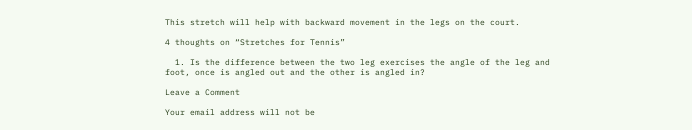This stretch will help with backward movement in the legs on the court.

4 thoughts on “Stretches for Tennis”

  1. Is the difference between the two leg exercises the angle of the leg and foot, once is angled out and the other is angled in?

Leave a Comment

Your email address will not be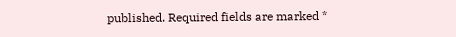published. Required fields are marked *